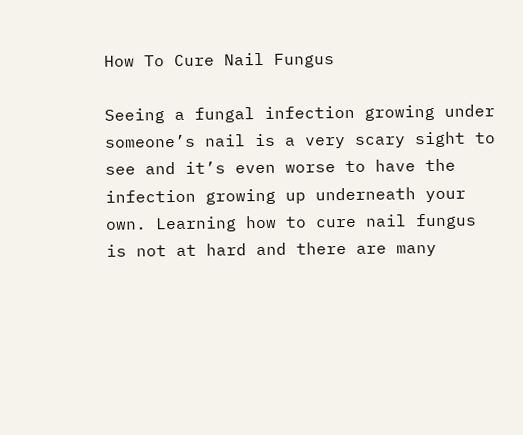How To Cure Nail Fungus

Seeing a fungal infection growing under someone’s nail is a very scary sight to see and it’s even worse to have the infection growing up underneath your own. Learning how to cure nail fungus is not at hard and there are many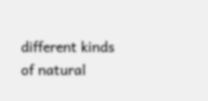different kinds of natural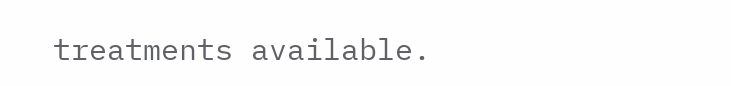treatments available.